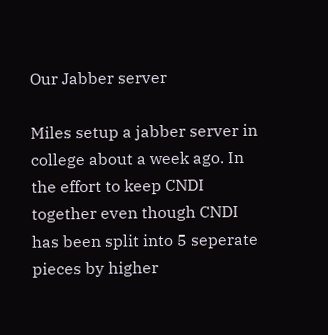Our Jabber server

Miles setup a jabber server in college about a week ago. In the effort to keep CNDI together even though CNDI has been split into 5 seperate pieces by higher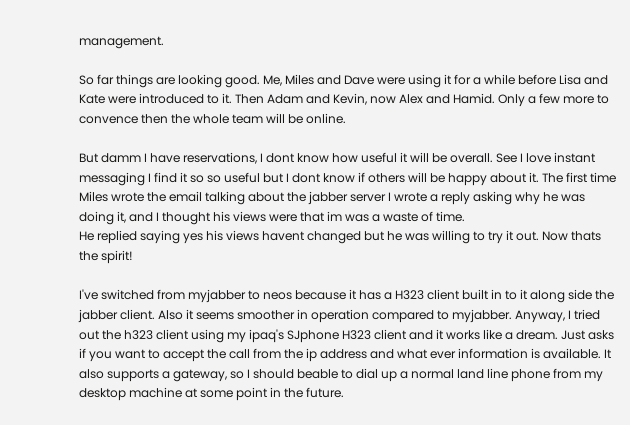management.

So far things are looking good. Me, Miles and Dave were using it for a while before Lisa and Kate were introduced to it. Then Adam and Kevin, now Alex and Hamid. Only a few more to convence then the whole team will be online.

But damm I have reservations, I dont know how useful it will be overall. See I love instant messaging I find it so so useful but I dont know if others will be happy about it. The first time Miles wrote the email talking about the jabber server I wrote a reply asking why he was doing it, and I thought his views were that im was a waste of time.
He replied saying yes his views havent changed but he was willing to try it out. Now thats the spirit!

I've switched from myjabber to neos because it has a H323 client built in to it along side the jabber client. Also it seems smoother in operation compared to myjabber. Anyway, I tried out the h323 client using my ipaq's SJphone H323 client and it works like a dream. Just asks if you want to accept the call from the ip address and what ever information is available. It also supports a gateway, so I should beable to dial up a normal land line phone from my desktop machine at some point in the future.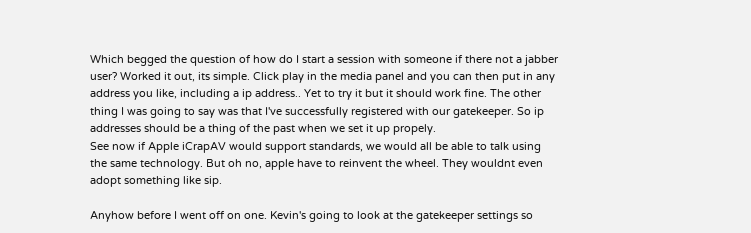Which begged the question of how do I start a session with someone if there not a jabber user? Worked it out, its simple. Click play in the media panel and you can then put in any address you like, including a ip address.. Yet to try it but it should work fine. The other thing I was going to say was that I've successfully registered with our gatekeeper. So ip addresses should be a thing of the past when we set it up propely.
See now if Apple iCrapAV would support standards, we would all be able to talk using the same technology. But oh no, apple have to reinvent the wheel. They wouldnt even adopt something like sip.

Anyhow before I went off on one. Kevin's going to look at the gatekeeper settings so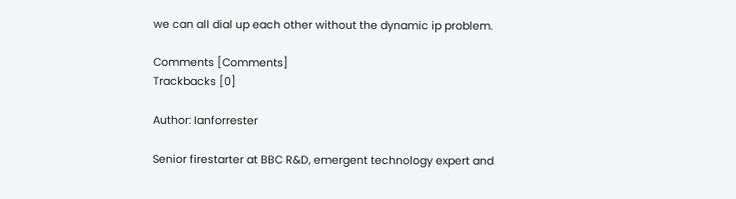we can all dial up each other without the dynamic ip problem.

Comments [Comments]
Trackbacks [0]

Author: Ianforrester

Senior firestarter at BBC R&D, emergent technology expert and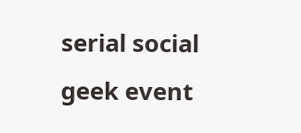serial social geek event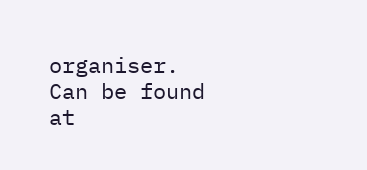organiser. Can be found at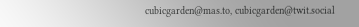cubicgarden@mas.to, cubicgarden@twit.social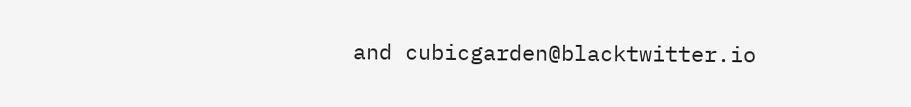and cubicgarden@blacktwitter.io